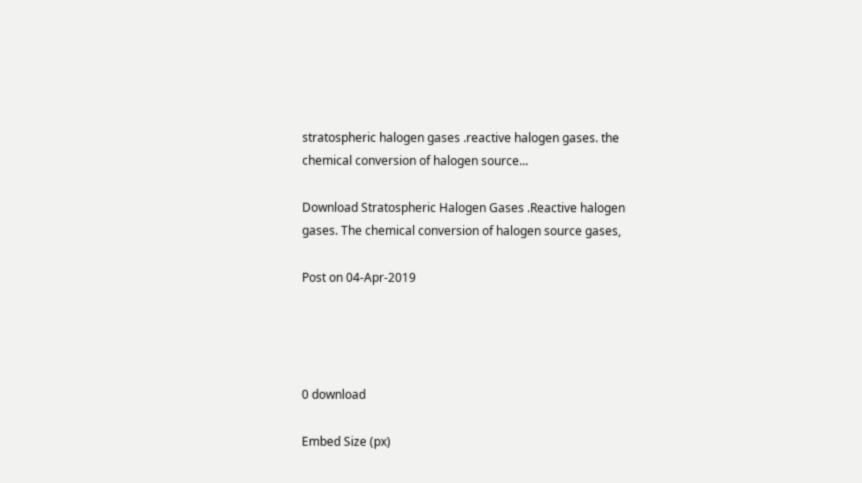stratospheric halogen gases .reactive halogen gases. the chemical conversion of halogen source...

Download Stratospheric Halogen Gases .Reactive halogen gases. The chemical conversion of halogen source gases,

Post on 04-Apr-2019




0 download

Embed Size (px)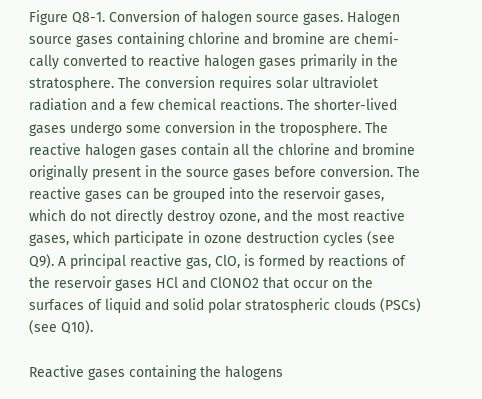Figure Q8-1. Conversion of halogen source gases. Halogen source gases containing chlorine and bromine are chemi-cally converted to reactive halogen gases primarily in the stratosphere. The conversion requires solar ultraviolet radiation and a few chemical reactions. The shorter-lived gases undergo some conversion in the troposphere. The reactive halogen gases contain all the chlorine and bromine originally present in the source gases before conversion. The reactive gases can be grouped into the reservoir gases, which do not directly destroy ozone, and the most reactive gases, which participate in ozone destruction cycles (see Q9). A principal reactive gas, ClO, is formed by reactions of the reservoir gases HCl and ClONO2 that occur on the surfaces of liquid and solid polar stratospheric clouds (PSCs) (see Q10).

Reactive gases containing the halogens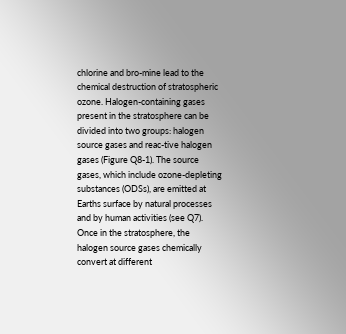chlorine and bro-mine lead to the chemical destruction of stratospheric ozone. Halogen-containing gases present in the stratosphere can be divided into two groups: halogen source gases and reac-tive halogen gases (Figure Q8-1). The source gases, which include ozone-depleting substances (ODSs), are emitted at Earths surface by natural processes and by human activities (see Q7). Once in the stratosphere, the halogen source gases chemically convert at different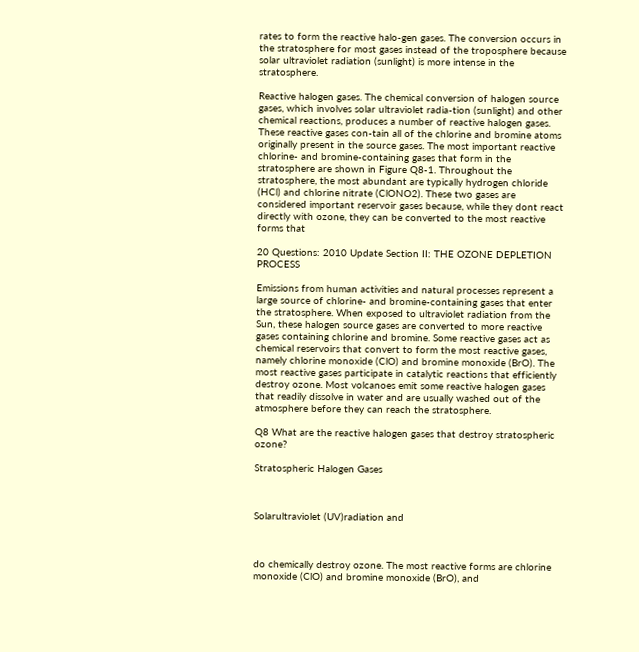rates to form the reactive halo-gen gases. The conversion occurs in the stratosphere for most gases instead of the troposphere because solar ultraviolet radiation (sunlight) is more intense in the stratosphere.

Reactive halogen gases. The chemical conversion of halogen source gases, which involves solar ultraviolet radia-tion (sunlight) and other chemical reactions, produces a number of reactive halogen gases. These reactive gases con-tain all of the chlorine and bromine atoms originally present in the source gases. The most important reactive chlorine- and bromine-containing gases that form in the stratosphere are shown in Figure Q8-1. Throughout the stratosphere, the most abundant are typically hydrogen chloride (HCl) and chlorine nitrate (ClONO2). These two gases are considered important reservoir gases because, while they dont react directly with ozone, they can be converted to the most reactive forms that

20 Questions: 2010 Update Section II: THE OZONE DEPLETION PROCESS

Emissions from human activities and natural processes represent a large source of chlorine- and bromine-containing gases that enter the stratosphere. When exposed to ultraviolet radiation from the Sun, these halogen source gases are converted to more reactive gases containing chlorine and bromine. Some reactive gases act as chemical reservoirs that convert to form the most reactive gases, namely chlorine monoxide (ClO) and bromine monoxide (BrO). The most reactive gases participate in catalytic reactions that efficiently destroy ozone. Most volcanoes emit some reactive halogen gases that readily dissolve in water and are usually washed out of the atmosphere before they can reach the stratosphere.

Q8 What are the reactive halogen gases that destroy stratospheric ozone?

Stratospheric Halogen Gases



Solarultraviolet (UV)radiation and



do chemically destroy ozone. The most reactive forms are chlorine monoxide (ClO) and bromine monoxide (BrO), and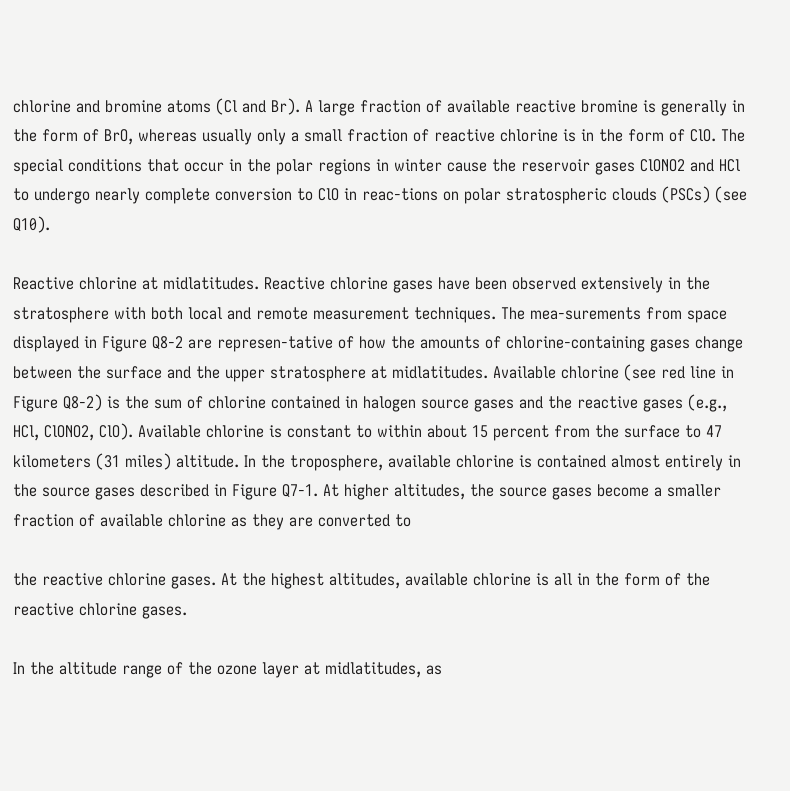chlorine and bromine atoms (Cl and Br). A large fraction of available reactive bromine is generally in the form of BrO, whereas usually only a small fraction of reactive chlorine is in the form of ClO. The special conditions that occur in the polar regions in winter cause the reservoir gases ClONO2 and HCl to undergo nearly complete conversion to ClO in reac-tions on polar stratospheric clouds (PSCs) (see Q10).

Reactive chlorine at midlatitudes. Reactive chlorine gases have been observed extensively in the stratosphere with both local and remote measurement techniques. The mea-surements from space displayed in Figure Q8-2 are represen-tative of how the amounts of chlorine-containing gases change between the surface and the upper stratosphere at midlatitudes. Available chlorine (see red line in Figure Q8-2) is the sum of chlorine contained in halogen source gases and the reactive gases (e.g., HCl, ClONO2, ClO). Available chlorine is constant to within about 15 percent from the surface to 47 kilometers (31 miles) altitude. In the troposphere, available chlorine is contained almost entirely in the source gases described in Figure Q7-1. At higher altitudes, the source gases become a smaller fraction of available chlorine as they are converted to

the reactive chlorine gases. At the highest altitudes, available chlorine is all in the form of the reactive chlorine gases.

In the altitude range of the ozone layer at midlatitudes, as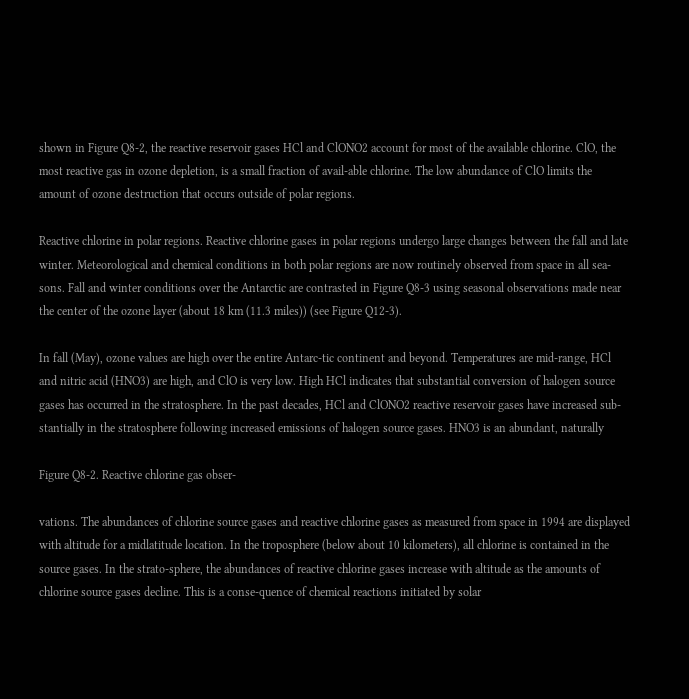shown in Figure Q8-2, the reactive reservoir gases HCl and ClONO2 account for most of the available chlorine. ClO, the most reactive gas in ozone depletion, is a small fraction of avail-able chlorine. The low abundance of ClO limits the amount of ozone destruction that occurs outside of polar regions.

Reactive chlorine in polar regions. Reactive chlorine gases in polar regions undergo large changes between the fall and late winter. Meteorological and chemical conditions in both polar regions are now routinely observed from space in all sea-sons. Fall and winter conditions over the Antarctic are contrasted in Figure Q8-3 using seasonal observations made near the center of the ozone layer (about 18 km (11.3 miles)) (see Figure Q12-3).

In fall (May), ozone values are high over the entire Antarc-tic continent and beyond. Temperatures are mid-range, HCl and nitric acid (HNO3) are high, and ClO is very low. High HCl indicates that substantial conversion of halogen source gases has occurred in the stratosphere. In the past decades, HCl and ClONO2 reactive reservoir gases have increased sub-stantially in the stratosphere following increased emissions of halogen source gases. HNO3 is an abundant, naturally

Figure Q8-2. Reactive chlorine gas obser-

vations. The abundances of chlorine source gases and reactive chlorine gases as measured from space in 1994 are displayed with altitude for a midlatitude location. In the troposphere (below about 10 kilometers), all chlorine is contained in the source gases. In the strato-sphere, the abundances of reactive chlorine gases increase with altitude as the amounts of chlorine source gases decline. This is a conse-quence of chemical reactions initiated by solar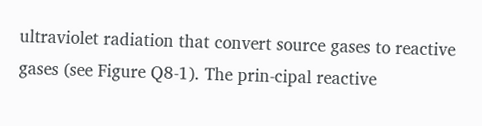ultraviolet radiation that convert source gases to reactive gases (see Figure Q8-1). The prin-cipal reactive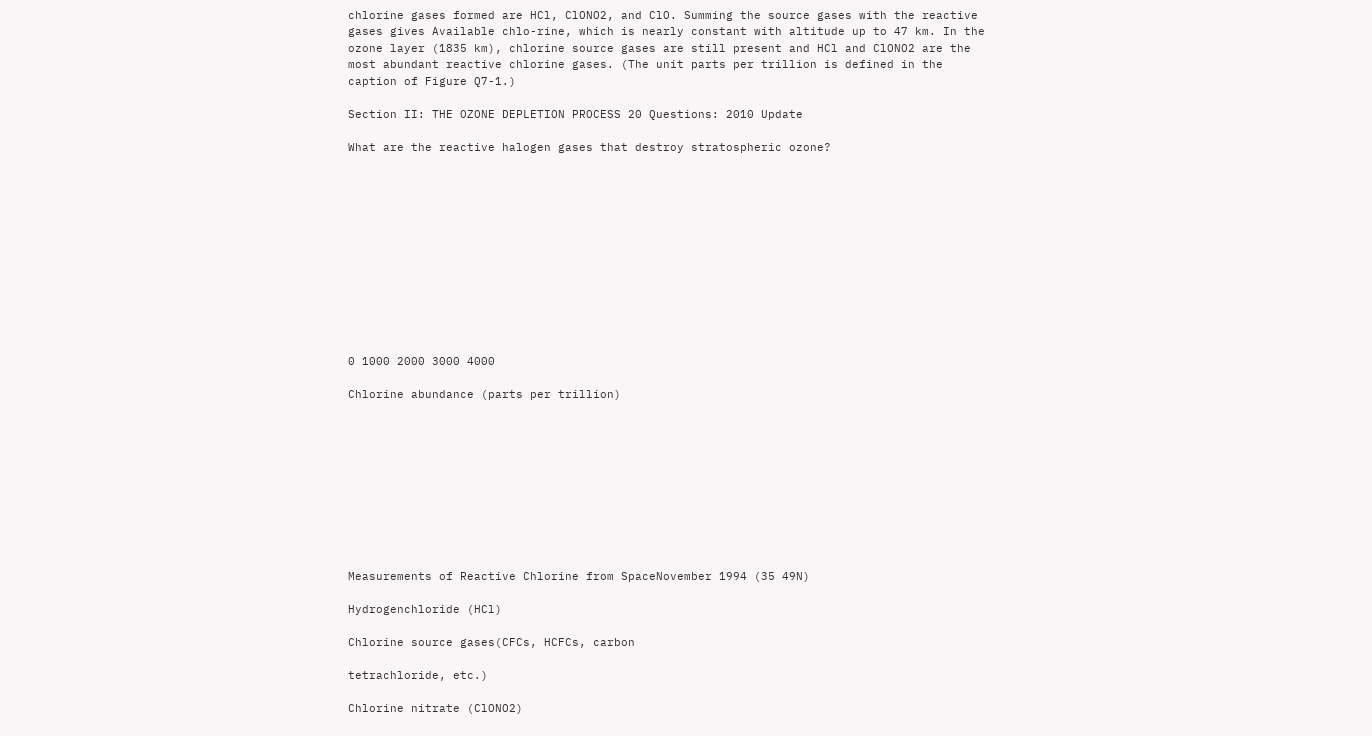chlorine gases formed are HCl, ClONO2, and ClO. Summing the source gases with the reactive gases gives Available chlo-rine, which is nearly constant with altitude up to 47 km. In the ozone layer (1835 km), chlorine source gases are still present and HCl and ClONO2 are the most abundant reactive chlorine gases. (The unit parts per trillion is defined in the caption of Figure Q7-1.)

Section II: THE OZONE DEPLETION PROCESS 20 Questions: 2010 Update

What are the reactive halogen gases that destroy stratospheric ozone?












0 1000 2000 3000 4000

Chlorine abundance (parts per trillion)










Measurements of Reactive Chlorine from SpaceNovember 1994 (35 49N)

Hydrogenchloride (HCl)

Chlorine source gases(CFCs, HCFCs, carbon

tetrachloride, etc.)

Chlorine nitrate (ClONO2)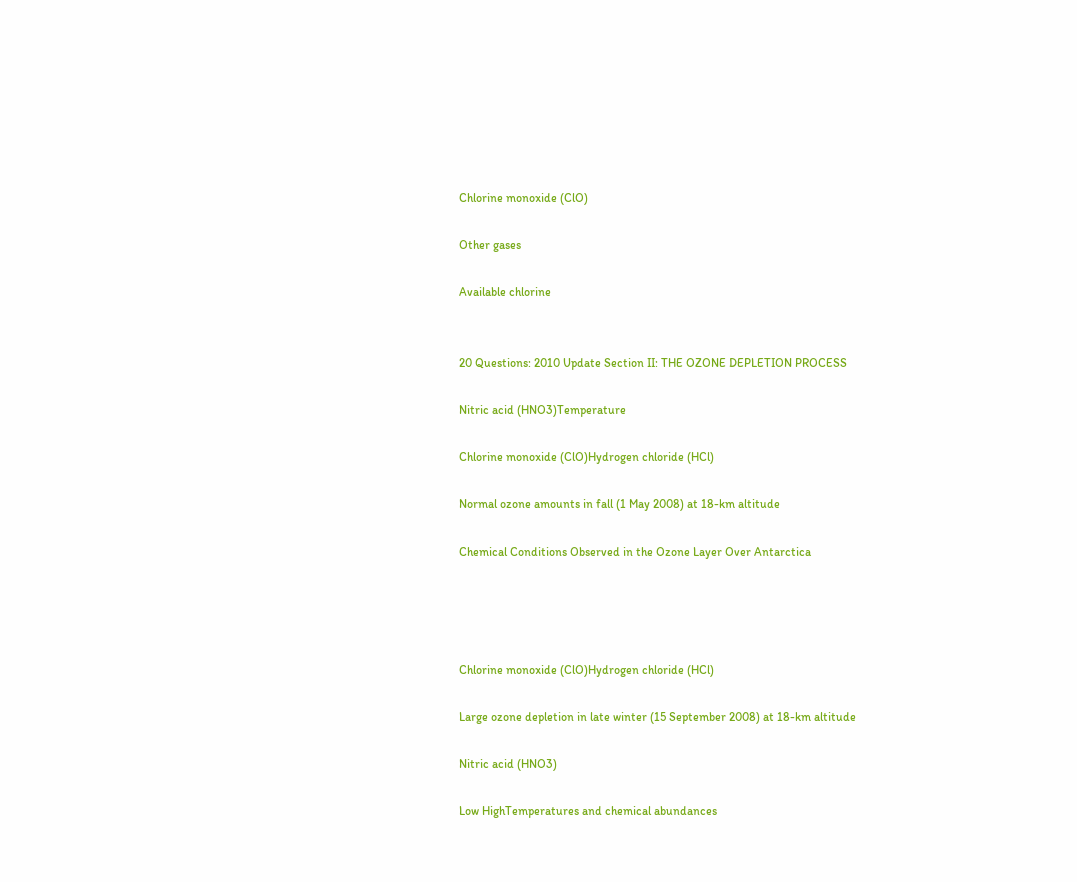Chlorine monoxide (ClO)

Other gases

Available chlorine


20 Questions: 2010 Update Section II: THE OZONE DEPLETION PROCESS

Nitric acid (HNO3)Temperature

Chlorine monoxide (ClO)Hydrogen chloride (HCl)

Normal ozone amounts in fall (1 May 2008) at 18-km altitude

Chemical Conditions Observed in the Ozone Layer Over Antarctica




Chlorine monoxide (ClO)Hydrogen chloride (HCl)

Large ozone depletion in late winter (15 September 2008) at 18-km altitude

Nitric acid (HNO3)

Low HighTemperatures and chemical abundances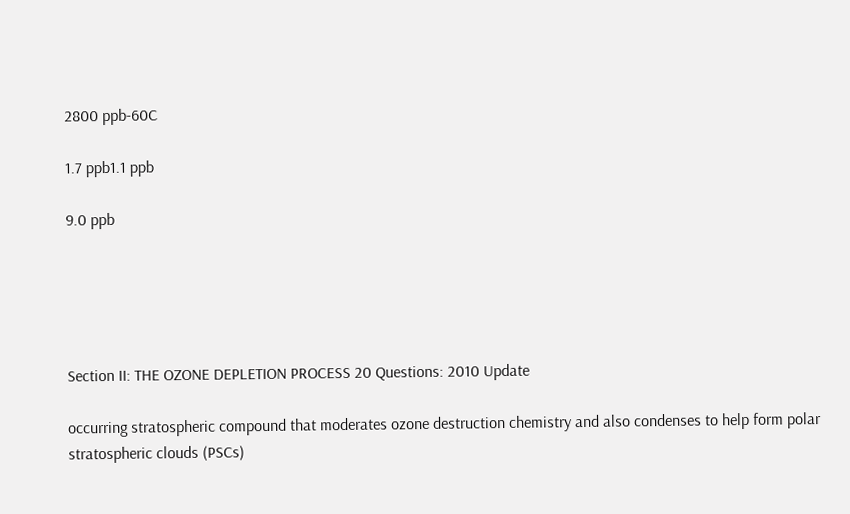2800 ppb-60C

1.7 ppb1.1 ppb

9.0 ppb





Section II: THE OZONE DEPLETION PROCESS 20 Questions: 2010 Update

occurring stratospheric compound that moderates ozone destruction chemistry and also condenses to help form polar stratospheric clouds (PSCs)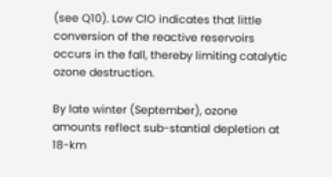(see Q10). Low ClO indicates that little conversion of the reactive reservoirs occurs in the fall, thereby limiting catalytic ozone destruction.

By late winter (September), ozone amounts reflect sub-stantial depletion at 18-km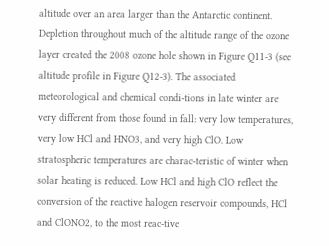altitude over an area larger than the Antarctic continent. Depletion throughout much of the altitude range of the ozone layer created the 2008 ozone hole shown in Figure Q11-3 (see altitude profile in Figure Q12-3). The associated meteorological and chemical condi-tions in late winter are very different from those found in fall: very low temperatures, very low HCl and HNO3, and very high ClO. Low stratospheric temperatures are charac-teristic of winter when solar heating is reduced. Low HCl and high ClO reflect the conversion of the reactive halogen reservoir compounds, HCl and ClONO2, to the most reac-tive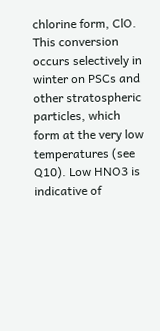chlorine form, ClO. This conversion occurs selectively in winter on PSCs and other stratospheric particles, which form at the very low temperatures (see Q10). Low HNO3 is indicative of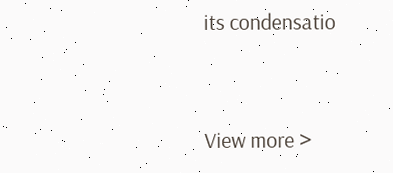its condensatio


View more >